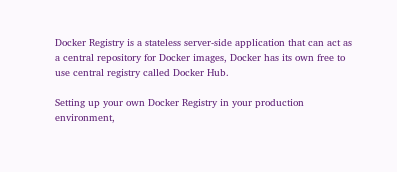Docker Registry is a stateless server-side application that can act as a central repository for Docker images, Docker has its own free to use central registry called Docker Hub.

Setting up your own Docker Registry in your production environment,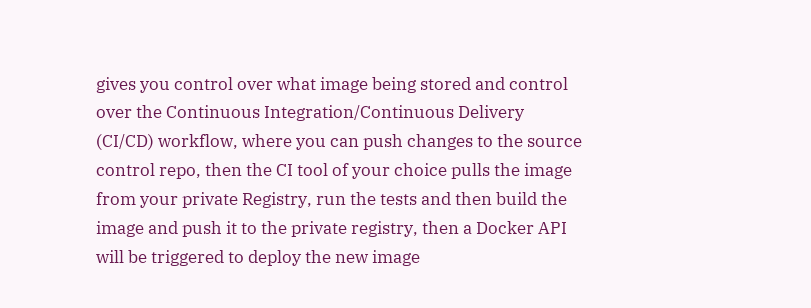gives you control over what image being stored and control over the Continuous Integration/Continuous Delivery (CI/CD) workflow, where you can push changes to the source control repo, then the CI tool of your choice pulls the image from your private Registry, run the tests and then build the image and push it to the private registry, then a Docker API will be triggered to deploy the new image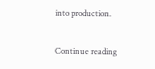into production.

Continue reading